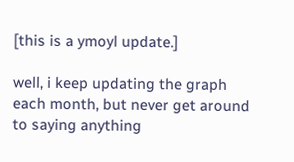[this is a ymoyl update.]

well, i keep updating the graph each month, but never get around to saying anything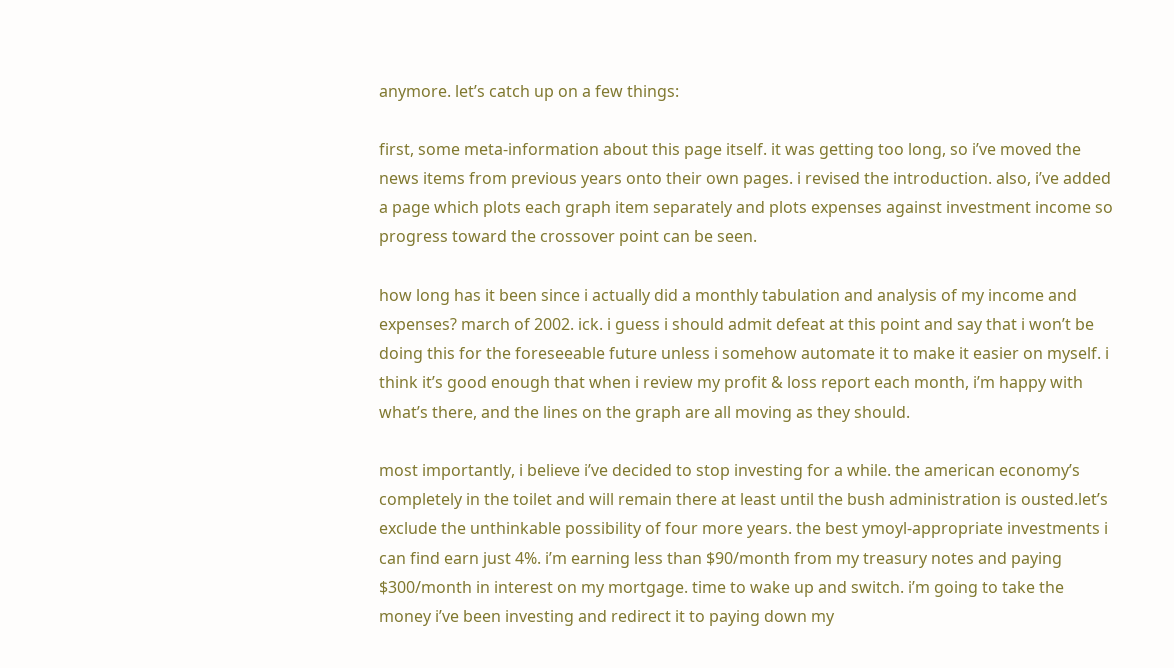anymore. let’s catch up on a few things:

first, some meta-information about this page itself. it was getting too long, so i’ve moved the news items from previous years onto their own pages. i revised the introduction. also, i’ve added a page which plots each graph item separately and plots expenses against investment income so progress toward the crossover point can be seen.

how long has it been since i actually did a monthly tabulation and analysis of my income and expenses? march of 2002. ick. i guess i should admit defeat at this point and say that i won’t be doing this for the foreseeable future unless i somehow automate it to make it easier on myself. i think it’s good enough that when i review my profit & loss report each month, i’m happy with what’s there, and the lines on the graph are all moving as they should.

most importantly, i believe i’ve decided to stop investing for a while. the american economy’s completely in the toilet and will remain there at least until the bush administration is ousted.let’s exclude the unthinkable possibility of four more years. the best ymoyl-appropriate investments i can find earn just 4%. i’m earning less than $90/month from my treasury notes and paying $300/month in interest on my mortgage. time to wake up and switch. i’m going to take the money i’ve been investing and redirect it to paying down my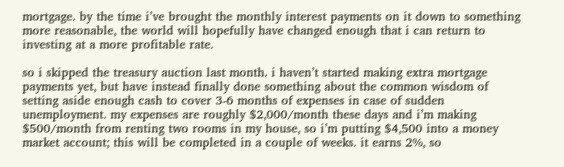mortgage. by the time i’ve brought the monthly interest payments on it down to something more reasonable, the world will hopefully have changed enough that i can return to investing at a more profitable rate.

so i skipped the treasury auction last month. i haven’t started making extra mortgage payments yet, but have instead finally done something about the common wisdom of setting aside enough cash to cover 3-6 months of expenses in case of sudden unemployment. my expenses are roughly $2,000/month these days and i’m making $500/month from renting two rooms in my house, so i’m putting $4,500 into a money market account; this will be completed in a couple of weeks. it earns 2%, so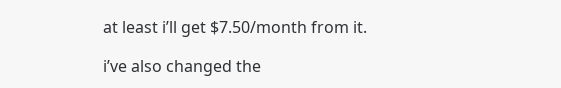at least i’ll get $7.50/month from it.

i’ve also changed the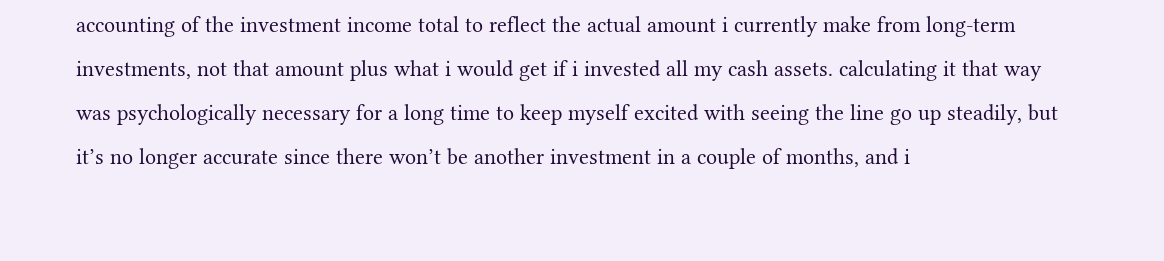accounting of the investment income total to reflect the actual amount i currently make from long-term investments, not that amount plus what i would get if i invested all my cash assets. calculating it that way was psychologically necessary for a long time to keep myself excited with seeing the line go up steadily, but it’s no longer accurate since there won’t be another investment in a couple of months, and i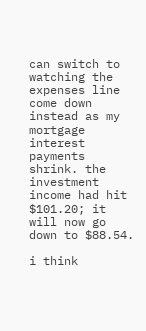can switch to watching the expenses line come down instead as my mortgage interest payments shrink. the investment income had hit $101.20; it will now go down to $88.54.

i think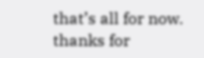that’s all for now. thanks for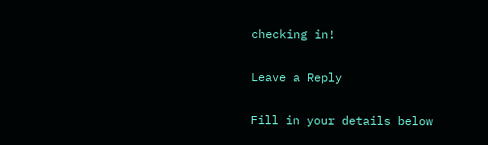checking in!

Leave a Reply

Fill in your details below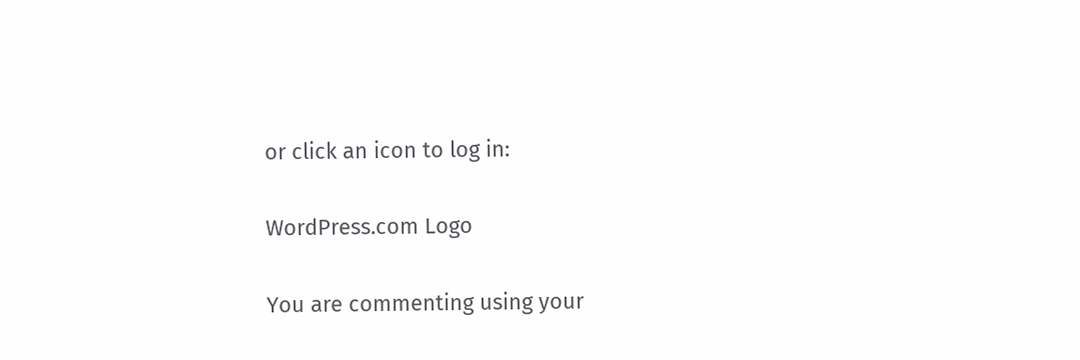or click an icon to log in:

WordPress.com Logo

You are commenting using your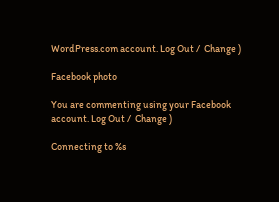WordPress.com account. Log Out /  Change )

Facebook photo

You are commenting using your Facebook account. Log Out /  Change )

Connecting to %s